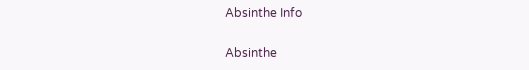Absinthe Info

Absinthe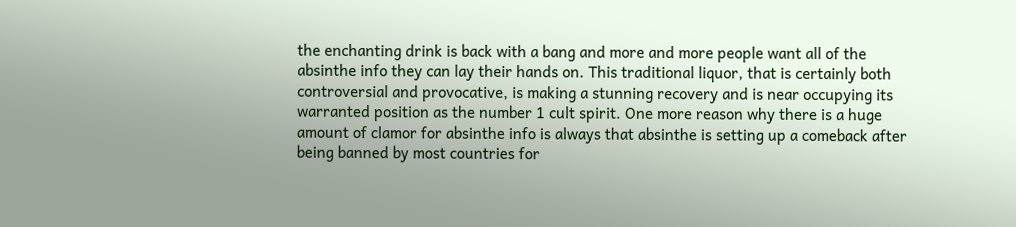the enchanting drink is back with a bang and more and more people want all of the absinthe info they can lay their hands on. This traditional liquor, that is certainly both controversial and provocative, is making a stunning recovery and is near occupying its warranted position as the number 1 cult spirit. One more reason why there is a huge amount of clamor for absinthe info is always that absinthe is setting up a comeback after being banned by most countries for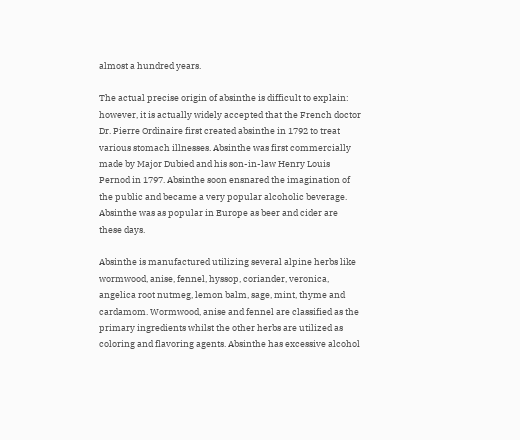almost a hundred years.

The actual precise origin of absinthe is difficult to explain: however, it is actually widely accepted that the French doctor Dr. Pierre Ordinaire first created absinthe in 1792 to treat various stomach illnesses. Absinthe was first commercially made by Major Dubied and his son-in-law Henry Louis Pernod in 1797. Absinthe soon ensnared the imagination of the public and became a very popular alcoholic beverage. Absinthe was as popular in Europe as beer and cider are these days.

Absinthe is manufactured utilizing several alpine herbs like wormwood, anise, fennel, hyssop, coriander, veronica, angelica root nutmeg, lemon balm, sage, mint, thyme and cardamom. Wormwood, anise and fennel are classified as the primary ingredients whilst the other herbs are utilized as coloring and flavoring agents. Absinthe has excessive alcohol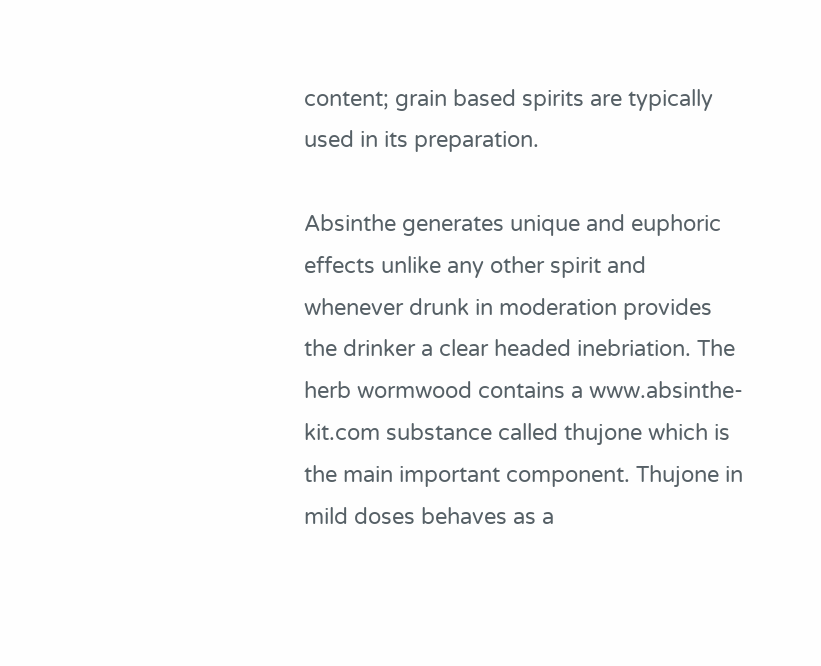content; grain based spirits are typically used in its preparation.

Absinthe generates unique and euphoric effects unlike any other spirit and whenever drunk in moderation provides the drinker a clear headed inebriation. The herb wormwood contains a www.absinthe-kit.com substance called thujone which is the main important component. Thujone in mild doses behaves as a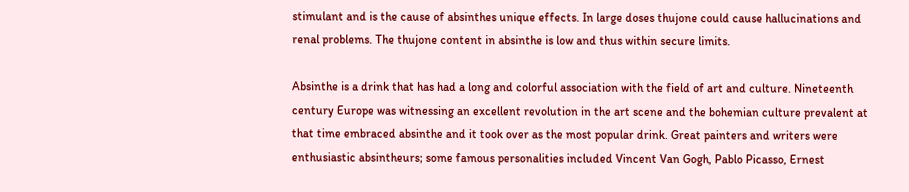stimulant and is the cause of absinthes unique effects. In large doses thujone could cause hallucinations and renal problems. The thujone content in absinthe is low and thus within secure limits.

Absinthe is a drink that has had a long and colorful association with the field of art and culture. Nineteenth century Europe was witnessing an excellent revolution in the art scene and the bohemian culture prevalent at that time embraced absinthe and it took over as the most popular drink. Great painters and writers were enthusiastic absintheurs; some famous personalities included Vincent Van Gogh, Pablo Picasso, Ernest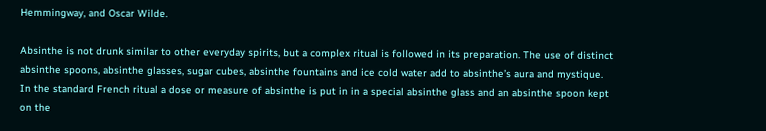Hemmingway, and Oscar Wilde.

Absinthe is not drunk similar to other everyday spirits, but a complex ritual is followed in its preparation. The use of distinct absinthe spoons, absinthe glasses, sugar cubes, absinthe fountains and ice cold water add to absinthe’s aura and mystique. In the standard French ritual a dose or measure of absinthe is put in in a special absinthe glass and an absinthe spoon kept on the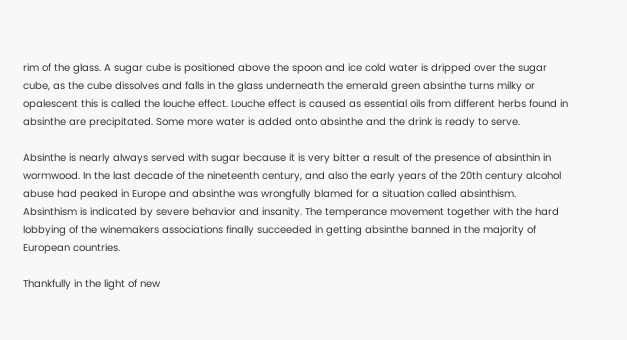rim of the glass. A sugar cube is positioned above the spoon and ice cold water is dripped over the sugar cube, as the cube dissolves and falls in the glass underneath the emerald green absinthe turns milky or opalescent this is called the louche effect. Louche effect is caused as essential oils from different herbs found in absinthe are precipitated. Some more water is added onto absinthe and the drink is ready to serve.

Absinthe is nearly always served with sugar because it is very bitter a result of the presence of absinthin in wormwood. In the last decade of the nineteenth century, and also the early years of the 20th century alcohol abuse had peaked in Europe and absinthe was wrongfully blamed for a situation called absinthism. Absinthism is indicated by severe behavior and insanity. The temperance movement together with the hard lobbying of the winemakers associations finally succeeded in getting absinthe banned in the majority of European countries.

Thankfully in the light of new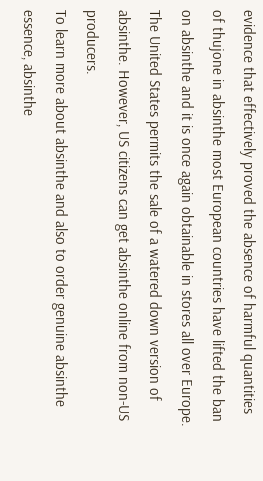evidence that effectively proved the absence of harmful quantities of thujone in absinthe most European countries have lifted the ban on absinthe and it is once again obtainable in stores all over Europe. The United States permits the sale of a watered down version of absinthe. However, US citizens can get absinthe online from non-US producers.
To learn more about absinthe and also to order genuine absinthe essence, absinthe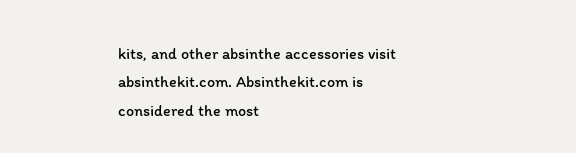kits, and other absinthe accessories visit absinthekit.com. Absinthekit.com is considered the most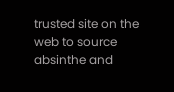trusted site on the web to source absinthe and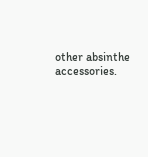other absinthe accessories.